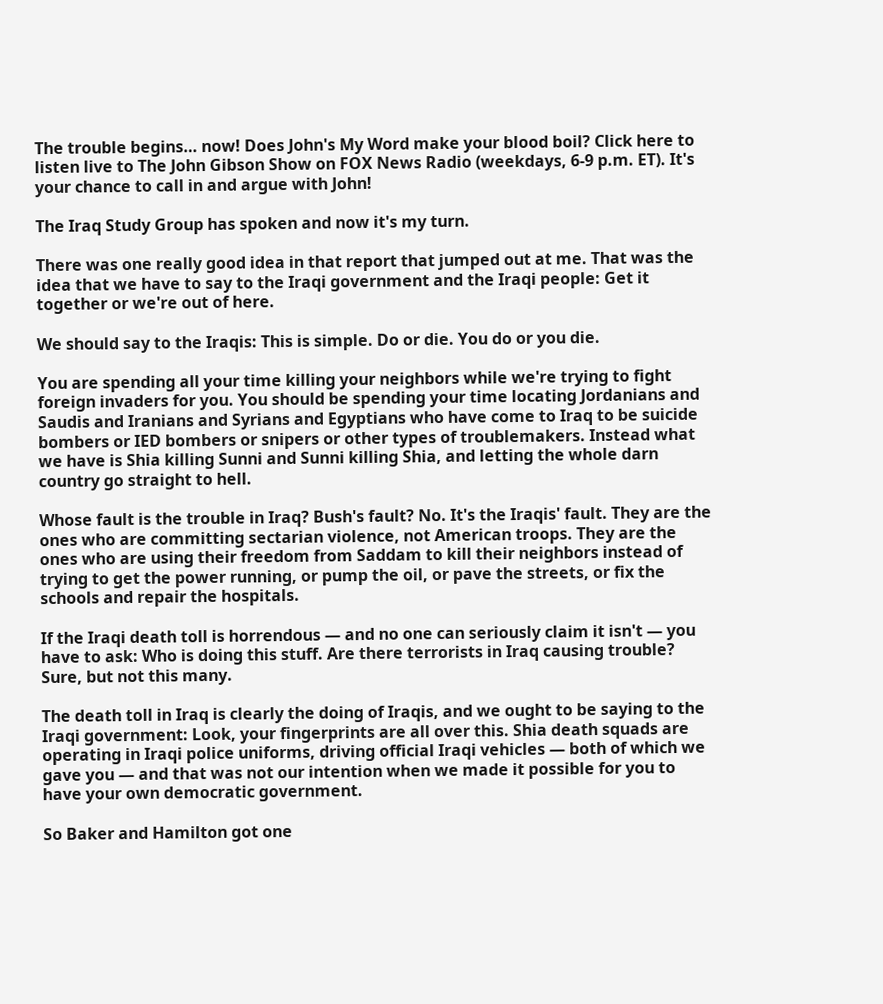The trouble begins… now! Does John's My Word make your blood boil? Click here to listen live to The John Gibson Show on FOX News Radio (weekdays, 6-9 p.m. ET). It's your chance to call in and argue with John!

The Iraq Study Group has spoken and now it's my turn.

There was one really good idea in that report that jumped out at me. That was the idea that we have to say to the Iraqi government and the Iraqi people: Get it together or we're out of here.

We should say to the Iraqis: This is simple. Do or die. You do or you die.

You are spending all your time killing your neighbors while we're trying to fight foreign invaders for you. You should be spending your time locating Jordanians and Saudis and Iranians and Syrians and Egyptians who have come to Iraq to be suicide bombers or IED bombers or snipers or other types of troublemakers. Instead what we have is Shia killing Sunni and Sunni killing Shia, and letting the whole darn country go straight to hell.

Whose fault is the trouble in Iraq? Bush's fault? No. It's the Iraqis' fault. They are the ones who are committing sectarian violence, not American troops. They are the ones who are using their freedom from Saddam to kill their neighbors instead of trying to get the power running, or pump the oil, or pave the streets, or fix the schools and repair the hospitals.

If the Iraqi death toll is horrendous — and no one can seriously claim it isn't — you have to ask: Who is doing this stuff. Are there terrorists in Iraq causing trouble? Sure, but not this many.

The death toll in Iraq is clearly the doing of Iraqis, and we ought to be saying to the Iraqi government: Look, your fingerprints are all over this. Shia death squads are operating in Iraqi police uniforms, driving official Iraqi vehicles — both of which we gave you — and that was not our intention when we made it possible for you to have your own democratic government.

So Baker and Hamilton got one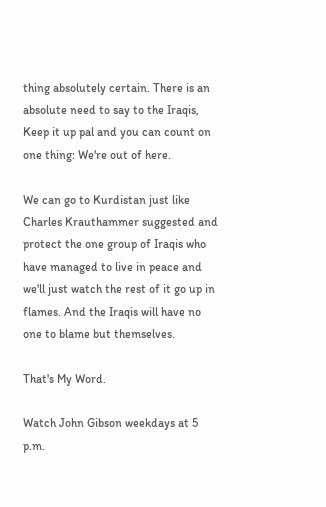thing absolutely certain. There is an absolute need to say to the Iraqis, Keep it up pal and you can count on one thing: We're out of here.

We can go to Kurdistan just like Charles Krauthammer suggested and protect the one group of Iraqis who have managed to live in peace and we'll just watch the rest of it go up in flames. And the Iraqis will have no one to blame but themselves.

That's My Word.

Watch John Gibson weekdays at 5 p.m.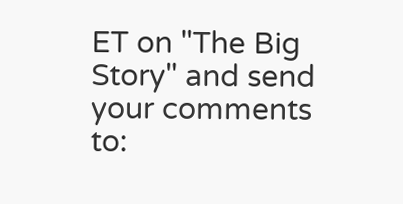ET on "The Big Story" and send your comments to: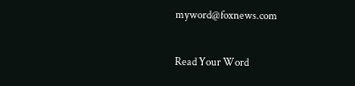myword@foxnews.com

Read Your Word